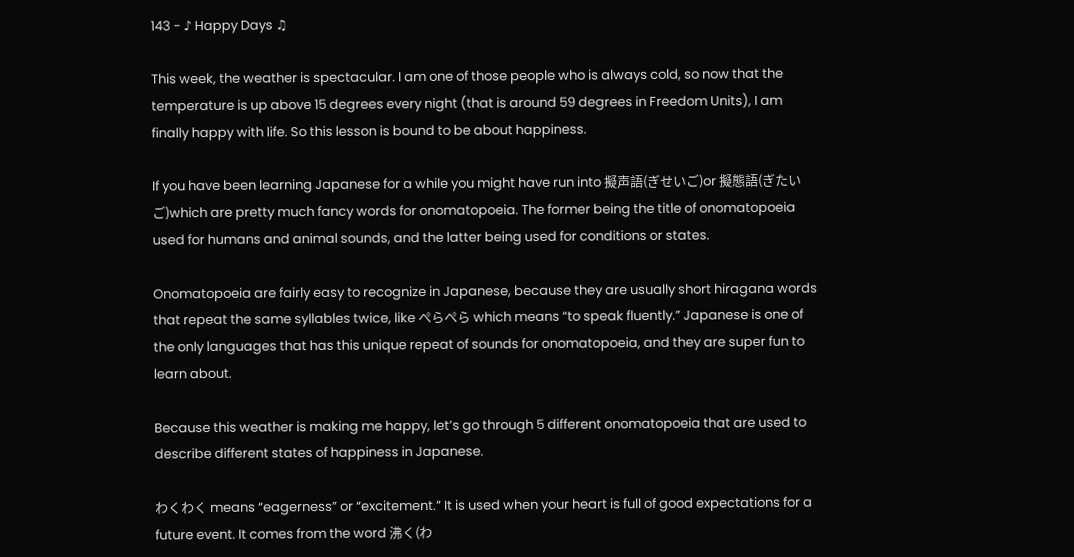143 - ♪ Happy Days ♫

This week, the weather is spectacular. I am one of those people who is always cold, so now that the temperature is up above 15 degrees every night (that is around 59 degrees in Freedom Units), I am finally happy with life. So this lesson is bound to be about happiness.

If you have been learning Japanese for a while you might have run into 擬声語(ぎせいご)or 擬態語(ぎたいご)which are pretty much fancy words for onomatopoeia. The former being the title of onomatopoeia used for humans and animal sounds, and the latter being used for conditions or states.

Onomatopoeia are fairly easy to recognize in Japanese, because they are usually short hiragana words that repeat the same syllables twice, like ぺらぺら which means “to speak fluently.” Japanese is one of the only languages that has this unique repeat of sounds for onomatopoeia, and they are super fun to learn about.

Because this weather is making me happy, let’s go through 5 different onomatopoeia that are used to describe different states of happiness in Japanese.

わくわく means “eagerness” or “excitement.” It is used when your heart is full of good expectations for a future event. It comes from the word 沸く(わ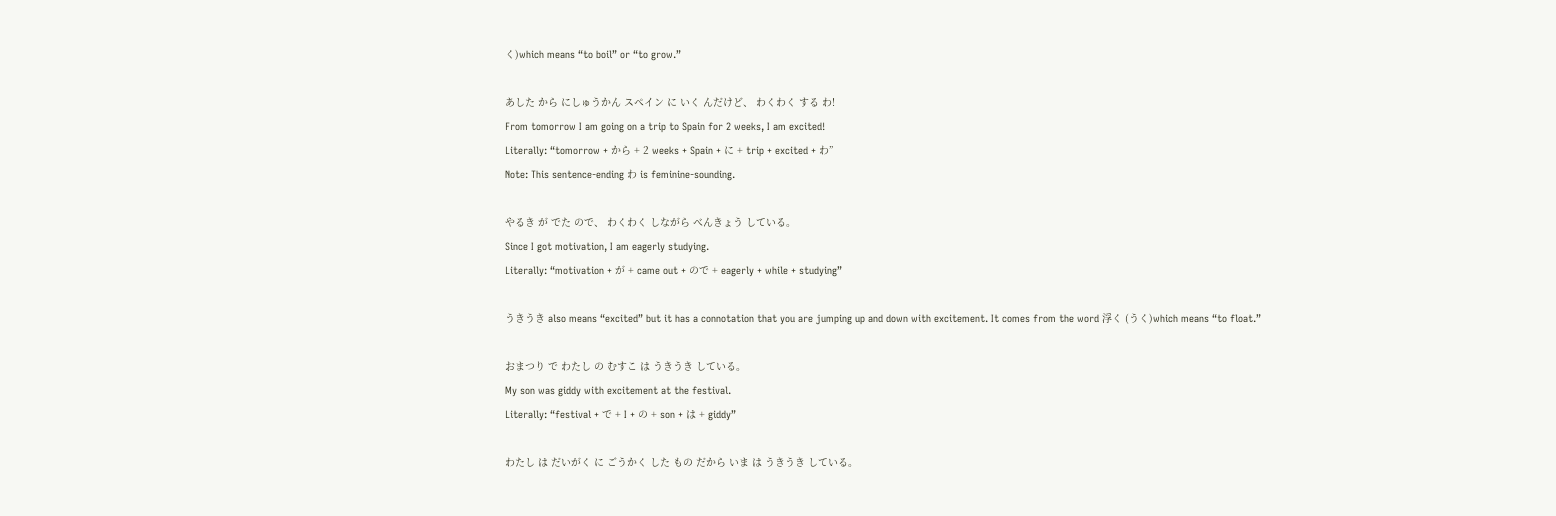く)which means “to boil” or “to grow.”

あした から にしゅうかん スペイン に いく んだけど、 わくわく する わ!
From tomorrow I am going on a trip to Spain for 2 weeks, I am excited!
Literally: “tomorrow + から + 2 weeks + Spain + に + trip + excited + わ”
Note: This sentence-ending わ is feminine-sounding.

やるき が でた ので、 わくわく しながら べんきょう している。
Since I got motivation, I am eagerly studying.
Literally: “motivation + が + came out + ので + eagerly + while + studying”

うきうき also means “excited” but it has a connotation that you are jumping up and down with excitement. It comes from the word 浮く (うく)which means “to float.”

おまつり で わたし の むすこ は うきうき している。
My son was giddy with excitement at the festival.
Literally: “festival + で + I + の + son + は + giddy”

わたし は だいがく に ごうかく した もの だから いま は うきうき している。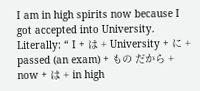I am in high spirits now because I got accepted into University.
Literally: “ I + は + University + に + passed (an exam) + もの だから + now + は + in high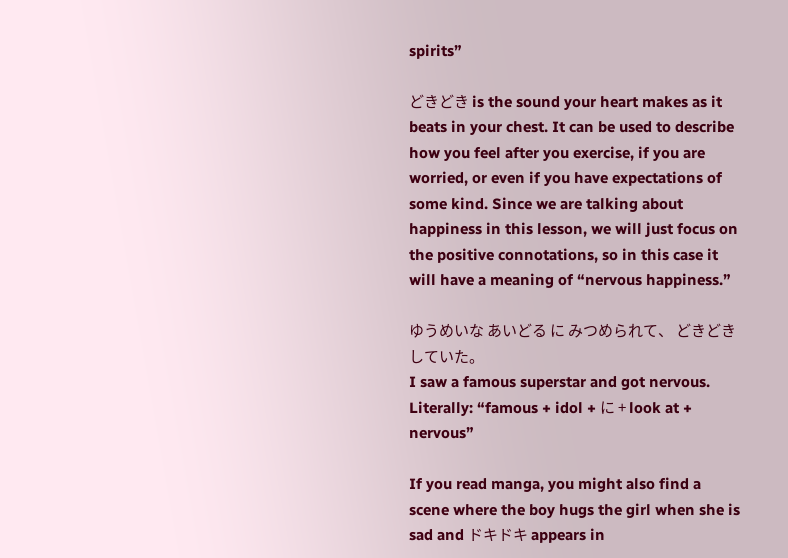spirits”

どきどき is the sound your heart makes as it beats in your chest. It can be used to describe how you feel after you exercise, if you are worried, or even if you have expectations of some kind. Since we are talking about happiness in this lesson, we will just focus on the positive connotations, so in this case it will have a meaning of “nervous happiness.”

ゆうめいな あいどる に みつめられて、 どきどき していた。
I saw a famous superstar and got nervous.
Literally: “famous + idol + に + look at + nervous”

If you read manga, you might also find a scene where the boy hugs the girl when she is sad and ドキドキ appears in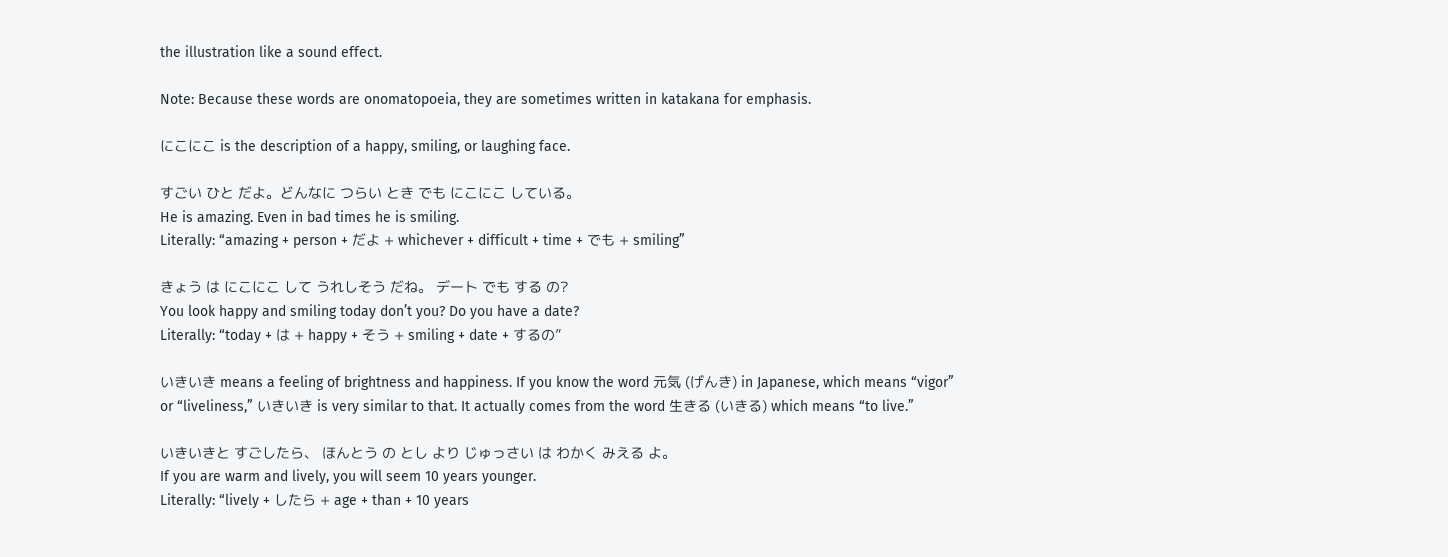the illustration like a sound effect.

Note: Because these words are onomatopoeia, they are sometimes written in katakana for emphasis.

にこにこ is the description of a happy, smiling, or laughing face.

すごい ひと だよ。どんなに つらい とき でも にこにこ している。
He is amazing. Even in bad times he is smiling.
Literally: “amazing + person + だよ + whichever + difficult + time + でも + smiling”

きょう は にこにこ して うれしそう だね。 デート でも する の?
You look happy and smiling today don’t you? Do you have a date?
Literally: “today + は + happy + そう + smiling + date + するの”

いきいき means a feeling of brightness and happiness. If you know the word 元気 (げんき) in Japanese, which means “vigor” or “liveliness,” いきいき is very similar to that. It actually comes from the word 生きる (いきる) which means “to live.”

いきいきと すごしたら、 ほんとう の とし より じゅっさい は わかく みえる よ。
If you are warm and lively, you will seem 10 years younger.
Literally: “lively + したら + age + than + 10 years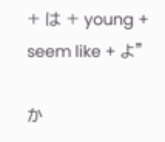+ は + young + seem like + よ”

か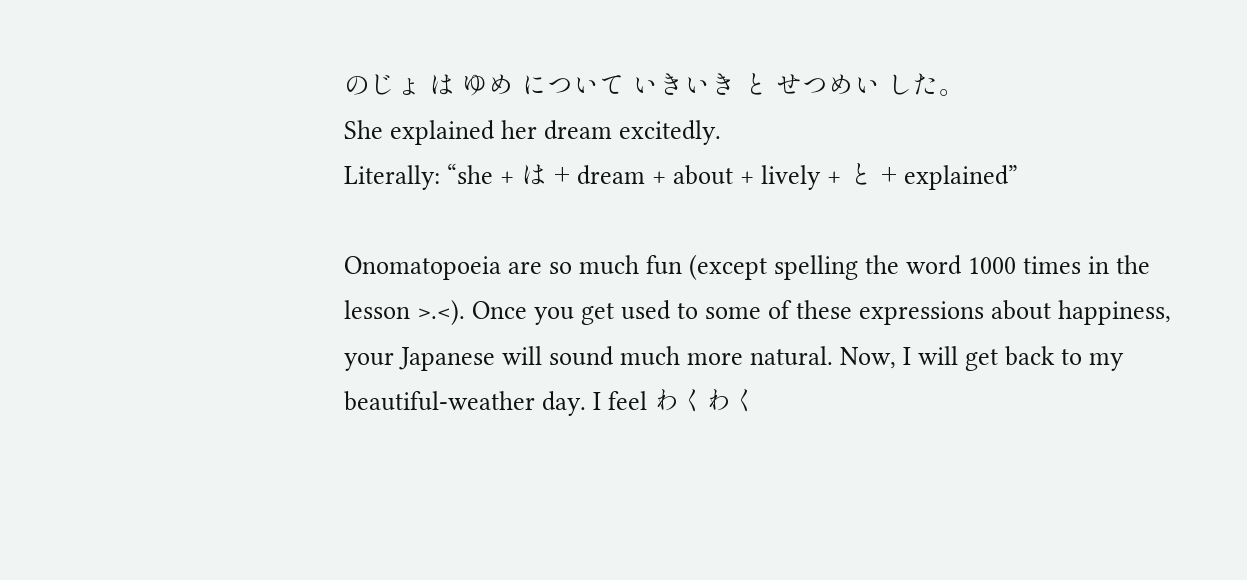のじょ は ゆめ について いきいき と せつめい した。
She explained her dream excitedly.
Literally: “she + は + dream + about + lively + と + explained”

Onomatopoeia are so much fun (except spelling the word 1000 times in the lesson >.<). Once you get used to some of these expressions about happiness, your Japanese will sound much more natural. Now, I will get back to my beautiful-weather day. I feel わくわく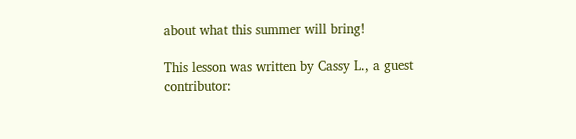about what this summer will bring!

This lesson was written by Cassy L., a guest contributor: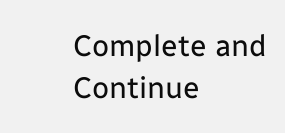Complete and Continue